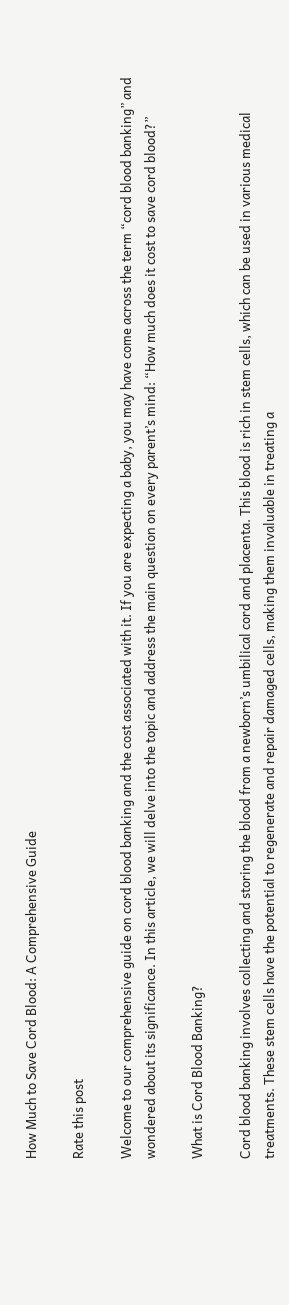How Much to Save Cord Blood: A Comprehensive Guide

Rate this post

Welcome to our comprehensive guide on cord blood banking and the cost associated with it. If you are expecting a baby, you may have come across the term “cord blood banking” and wondered about its significance. In this article, we will delve into the topic and address the main question on every parent’s mind: “How much does it cost to save cord blood?”

What is Cord Blood Banking?

Cord blood banking involves collecting and storing the blood from a newborn’s umbilical cord and placenta. This blood is rich in stem cells, which can be used in various medical treatments. These stem cells have the potential to regenerate and repair damaged cells, making them invaluable in treating a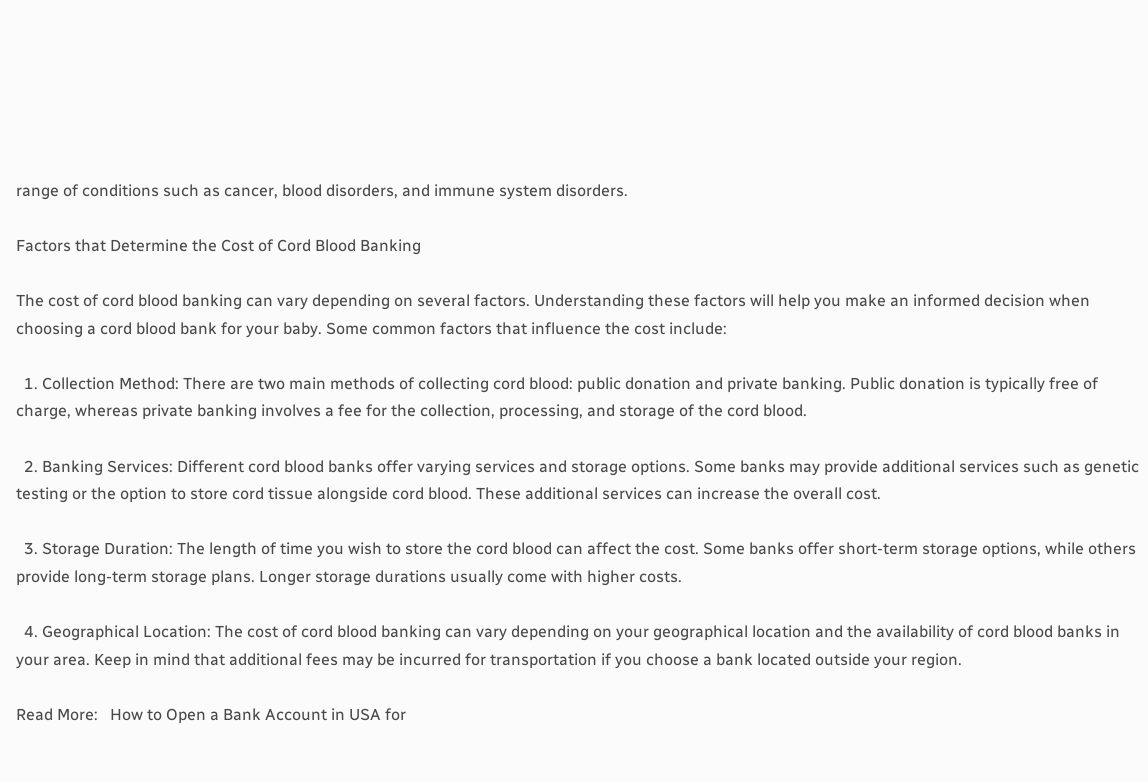range of conditions such as cancer, blood disorders, and immune system disorders.

Factors that Determine the Cost of Cord Blood Banking

The cost of cord blood banking can vary depending on several factors. Understanding these factors will help you make an informed decision when choosing a cord blood bank for your baby. Some common factors that influence the cost include:

  1. Collection Method: There are two main methods of collecting cord blood: public donation and private banking. Public donation is typically free of charge, whereas private banking involves a fee for the collection, processing, and storage of the cord blood.

  2. Banking Services: Different cord blood banks offer varying services and storage options. Some banks may provide additional services such as genetic testing or the option to store cord tissue alongside cord blood. These additional services can increase the overall cost.

  3. Storage Duration: The length of time you wish to store the cord blood can affect the cost. Some banks offer short-term storage options, while others provide long-term storage plans. Longer storage durations usually come with higher costs.

  4. Geographical Location: The cost of cord blood banking can vary depending on your geographical location and the availability of cord blood banks in your area. Keep in mind that additional fees may be incurred for transportation if you choose a bank located outside your region.

Read More:   How to Open a Bank Account in USA for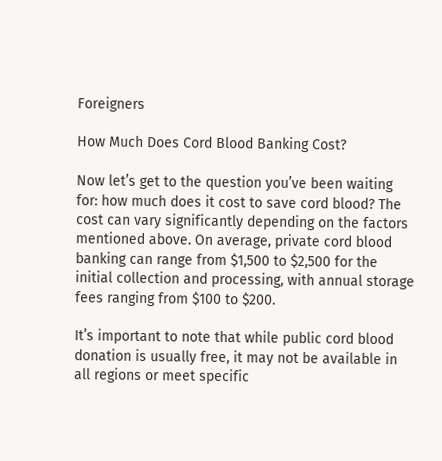Foreigners

How Much Does Cord Blood Banking Cost?

Now let’s get to the question you’ve been waiting for: how much does it cost to save cord blood? The cost can vary significantly depending on the factors mentioned above. On average, private cord blood banking can range from $1,500 to $2,500 for the initial collection and processing, with annual storage fees ranging from $100 to $200.

It’s important to note that while public cord blood donation is usually free, it may not be available in all regions or meet specific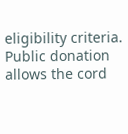eligibility criteria. Public donation allows the cord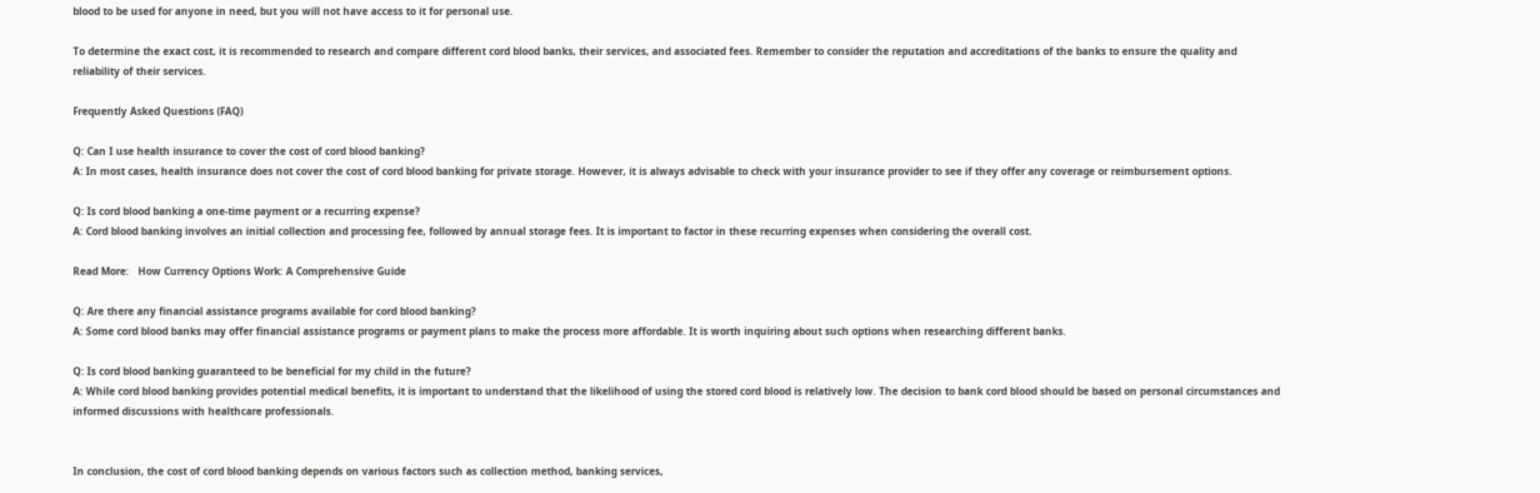blood to be used for anyone in need, but you will not have access to it for personal use.

To determine the exact cost, it is recommended to research and compare different cord blood banks, their services, and associated fees. Remember to consider the reputation and accreditations of the banks to ensure the quality and reliability of their services.

Frequently Asked Questions (FAQ)

Q: Can I use health insurance to cover the cost of cord blood banking?
A: In most cases, health insurance does not cover the cost of cord blood banking for private storage. However, it is always advisable to check with your insurance provider to see if they offer any coverage or reimbursement options.

Q: Is cord blood banking a one-time payment or a recurring expense?
A: Cord blood banking involves an initial collection and processing fee, followed by annual storage fees. It is important to factor in these recurring expenses when considering the overall cost.

Read More:   How Currency Options Work: A Comprehensive Guide

Q: Are there any financial assistance programs available for cord blood banking?
A: Some cord blood banks may offer financial assistance programs or payment plans to make the process more affordable. It is worth inquiring about such options when researching different banks.

Q: Is cord blood banking guaranteed to be beneficial for my child in the future?
A: While cord blood banking provides potential medical benefits, it is important to understand that the likelihood of using the stored cord blood is relatively low. The decision to bank cord blood should be based on personal circumstances and informed discussions with healthcare professionals.


In conclusion, the cost of cord blood banking depends on various factors such as collection method, banking services,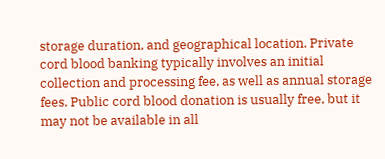storage duration, and geographical location. Private cord blood banking typically involves an initial collection and processing fee, as well as annual storage fees. Public cord blood donation is usually free, but it may not be available in all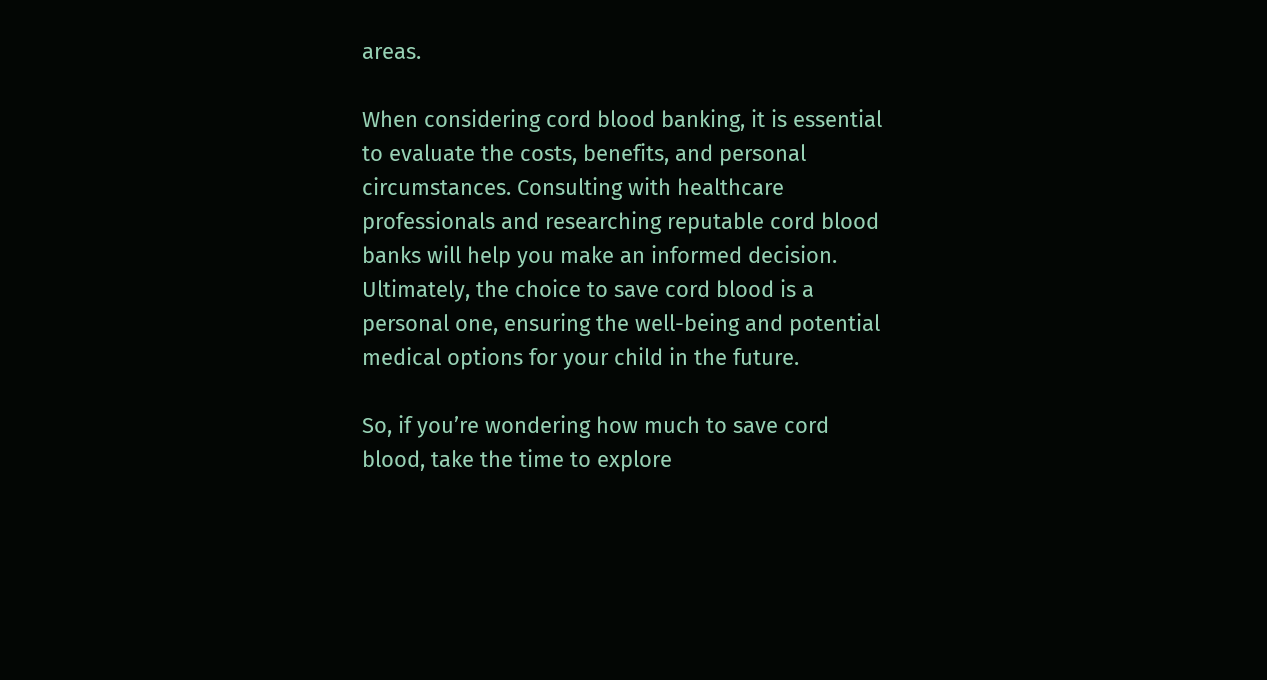areas.

When considering cord blood banking, it is essential to evaluate the costs, benefits, and personal circumstances. Consulting with healthcare professionals and researching reputable cord blood banks will help you make an informed decision. Ultimately, the choice to save cord blood is a personal one, ensuring the well-being and potential medical options for your child in the future.

So, if you’re wondering how much to save cord blood, take the time to explore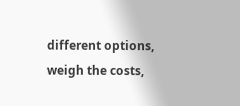different options, weigh the costs,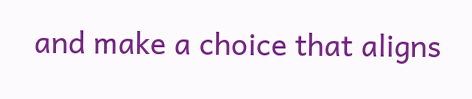and make a choice that aligns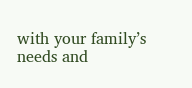with your family’s needs and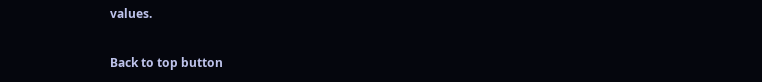values.

Back to top button